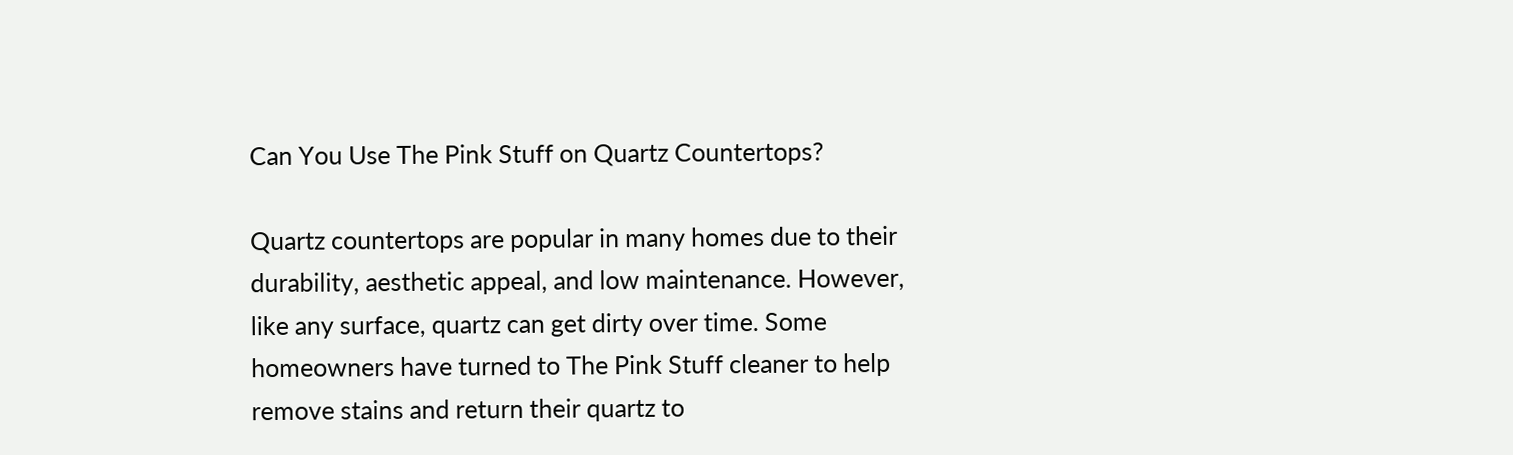Can You Use The Pink Stuff on Quartz Countertops?

Quartz countertops are popular in many homes due to their durability, aesthetic appeal, and low maintenance. However, like any surface, quartz can get dirty over time. Some homeowners have turned to The Pink Stuff cleaner to help remove stains and return their quartz to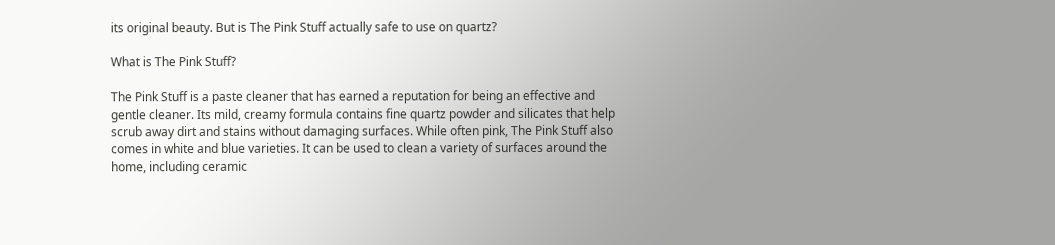its original beauty. But is The Pink Stuff actually safe to use on quartz?

What is The Pink Stuff?

The Pink Stuff is a paste cleaner that has earned a reputation for being an effective and gentle cleaner. Its mild, creamy formula contains fine quartz powder and silicates that help scrub away dirt and stains without damaging surfaces. While often pink, The Pink Stuff also comes in white and blue varieties. It can be used to clean a variety of surfaces around the home, including ceramic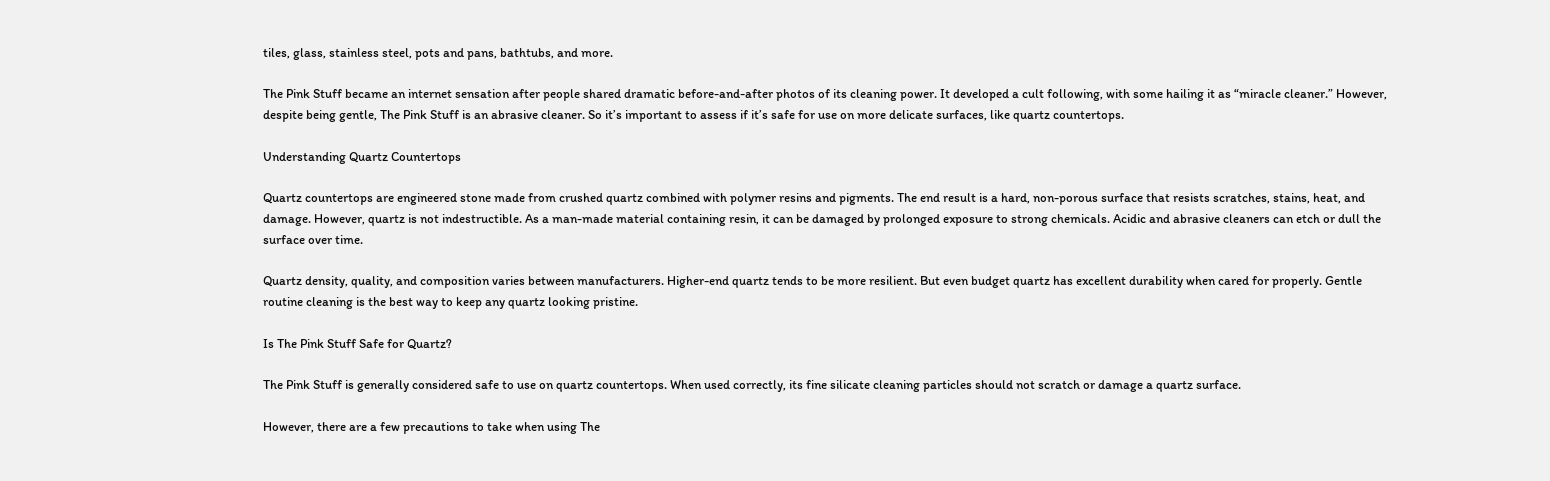tiles, glass, stainless steel, pots and pans, bathtubs, and more.

The Pink Stuff became an internet sensation after people shared dramatic before-and-after photos of its cleaning power. It developed a cult following, with some hailing it as “miracle cleaner.” However, despite being gentle, The Pink Stuff is an abrasive cleaner. So it’s important to assess if it’s safe for use on more delicate surfaces, like quartz countertops.

Understanding Quartz Countertops

Quartz countertops are engineered stone made from crushed quartz combined with polymer resins and pigments. The end result is a hard, non-porous surface that resists scratches, stains, heat, and damage. However, quartz is not indestructible. As a man-made material containing resin, it can be damaged by prolonged exposure to strong chemicals. Acidic and abrasive cleaners can etch or dull the surface over time.

Quartz density, quality, and composition varies between manufacturers. Higher-end quartz tends to be more resilient. But even budget quartz has excellent durability when cared for properly. Gentle routine cleaning is the best way to keep any quartz looking pristine.

Is The Pink Stuff Safe for Quartz?

The Pink Stuff is generally considered safe to use on quartz countertops. When used correctly, its fine silicate cleaning particles should not scratch or damage a quartz surface.

However, there are a few precautions to take when using The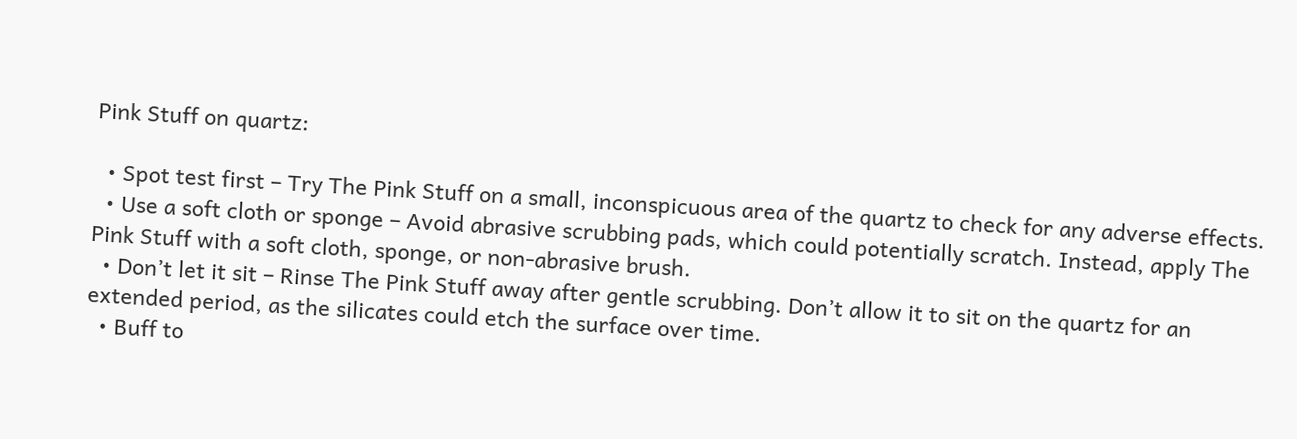Pink Stuff on quartz:

  • Spot test first – Try The Pink Stuff on a small, inconspicuous area of the quartz to check for any adverse effects.
  • Use a soft cloth or sponge – Avoid abrasive scrubbing pads, which could potentially scratch. Instead, apply The Pink Stuff with a soft cloth, sponge, or non-abrasive brush.
  • Don’t let it sit – Rinse The Pink Stuff away after gentle scrubbing. Don’t allow it to sit on the quartz for an extended period, as the silicates could etch the surface over time.
  • Buff to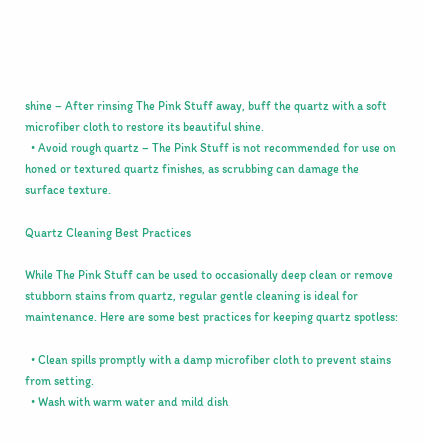shine – After rinsing The Pink Stuff away, buff the quartz with a soft microfiber cloth to restore its beautiful shine.
  • Avoid rough quartz – The Pink Stuff is not recommended for use on honed or textured quartz finishes, as scrubbing can damage the surface texture.

Quartz Cleaning Best Practices

While The Pink Stuff can be used to occasionally deep clean or remove stubborn stains from quartz, regular gentle cleaning is ideal for maintenance. Here are some best practices for keeping quartz spotless:

  • Clean spills promptly with a damp microfiber cloth to prevent stains from setting.
  • Wash with warm water and mild dish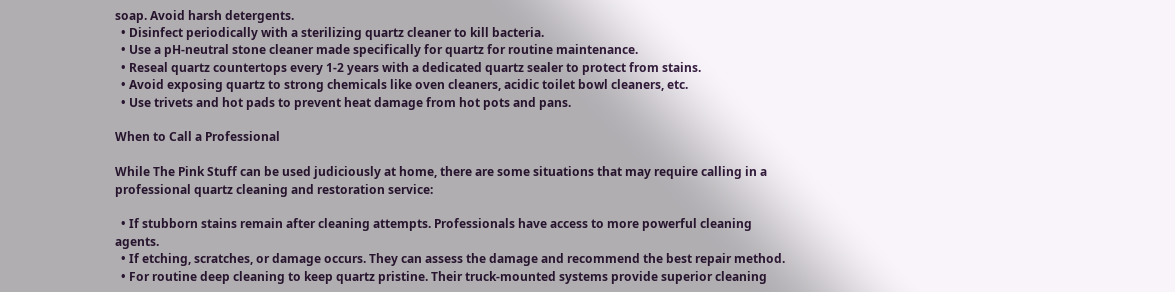soap. Avoid harsh detergents.
  • Disinfect periodically with a sterilizing quartz cleaner to kill bacteria.
  • Use a pH-neutral stone cleaner made specifically for quartz for routine maintenance.
  • Reseal quartz countertops every 1-2 years with a dedicated quartz sealer to protect from stains.
  • Avoid exposing quartz to strong chemicals like oven cleaners, acidic toilet bowl cleaners, etc.
  • Use trivets and hot pads to prevent heat damage from hot pots and pans.

When to Call a Professional

While The Pink Stuff can be used judiciously at home, there are some situations that may require calling in a professional quartz cleaning and restoration service:

  • If stubborn stains remain after cleaning attempts. Professionals have access to more powerful cleaning agents.
  • If etching, scratches, or damage occurs. They can assess the damage and recommend the best repair method.
  • For routine deep cleaning to keep quartz pristine. Their truck-mounted systems provide superior cleaning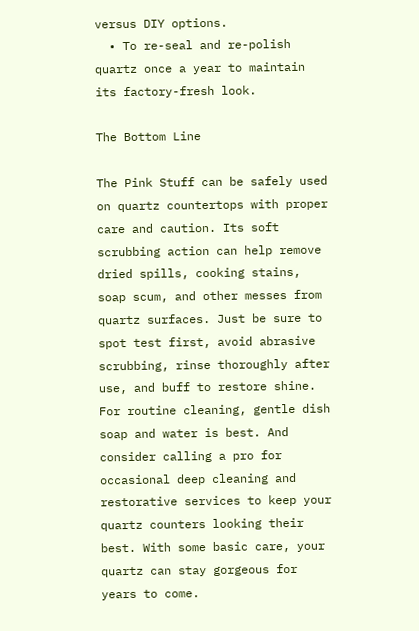versus DIY options.
  • To re-seal and re-polish quartz once a year to maintain its factory-fresh look.

The Bottom Line

The Pink Stuff can be safely used on quartz countertops with proper care and caution. Its soft scrubbing action can help remove dried spills, cooking stains, soap scum, and other messes from quartz surfaces. Just be sure to spot test first, avoid abrasive scrubbing, rinse thoroughly after use, and buff to restore shine. For routine cleaning, gentle dish soap and water is best. And consider calling a pro for occasional deep cleaning and restorative services to keep your quartz counters looking their best. With some basic care, your quartz can stay gorgeous for years to come.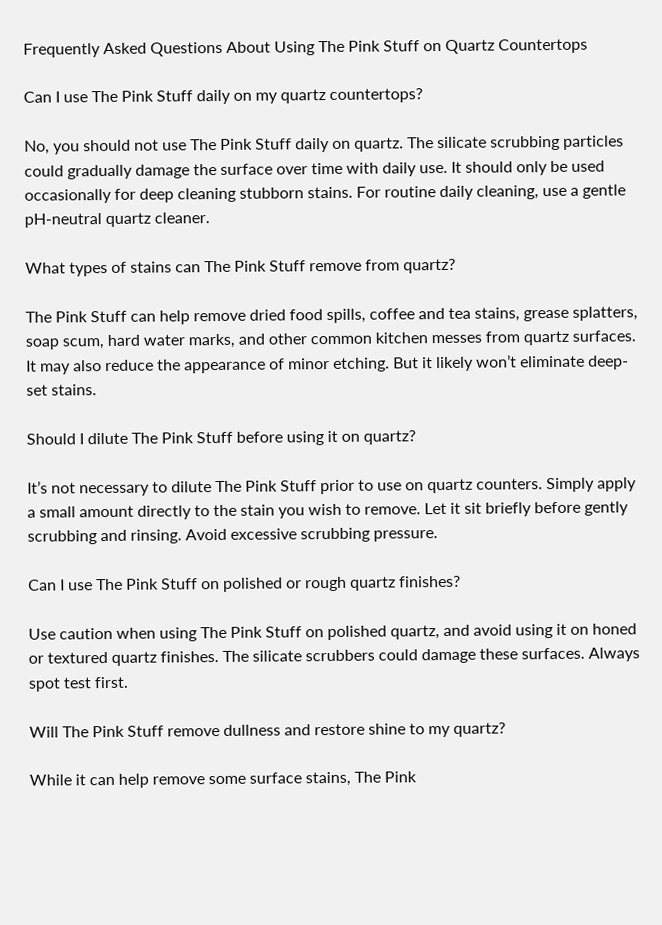Frequently Asked Questions About Using The Pink Stuff on Quartz Countertops

Can I use The Pink Stuff daily on my quartz countertops?

No, you should not use The Pink Stuff daily on quartz. The silicate scrubbing particles could gradually damage the surface over time with daily use. It should only be used occasionally for deep cleaning stubborn stains. For routine daily cleaning, use a gentle pH-neutral quartz cleaner.

What types of stains can The Pink Stuff remove from quartz?

The Pink Stuff can help remove dried food spills, coffee and tea stains, grease splatters, soap scum, hard water marks, and other common kitchen messes from quartz surfaces. It may also reduce the appearance of minor etching. But it likely won’t eliminate deep-set stains.

Should I dilute The Pink Stuff before using it on quartz?

It’s not necessary to dilute The Pink Stuff prior to use on quartz counters. Simply apply a small amount directly to the stain you wish to remove. Let it sit briefly before gently scrubbing and rinsing. Avoid excessive scrubbing pressure.

Can I use The Pink Stuff on polished or rough quartz finishes?

Use caution when using The Pink Stuff on polished quartz, and avoid using it on honed or textured quartz finishes. The silicate scrubbers could damage these surfaces. Always spot test first.

Will The Pink Stuff remove dullness and restore shine to my quartz?

While it can help remove some surface stains, The Pink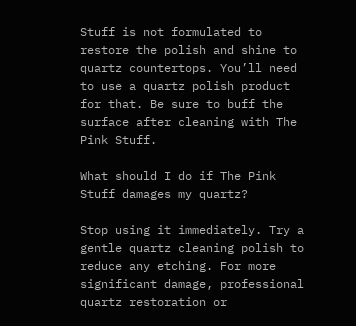Stuff is not formulated to restore the polish and shine to quartz countertops. You’ll need to use a quartz polish product for that. Be sure to buff the surface after cleaning with The Pink Stuff.

What should I do if The Pink Stuff damages my quartz?

Stop using it immediately. Try a gentle quartz cleaning polish to reduce any etching. For more significant damage, professional quartz restoration or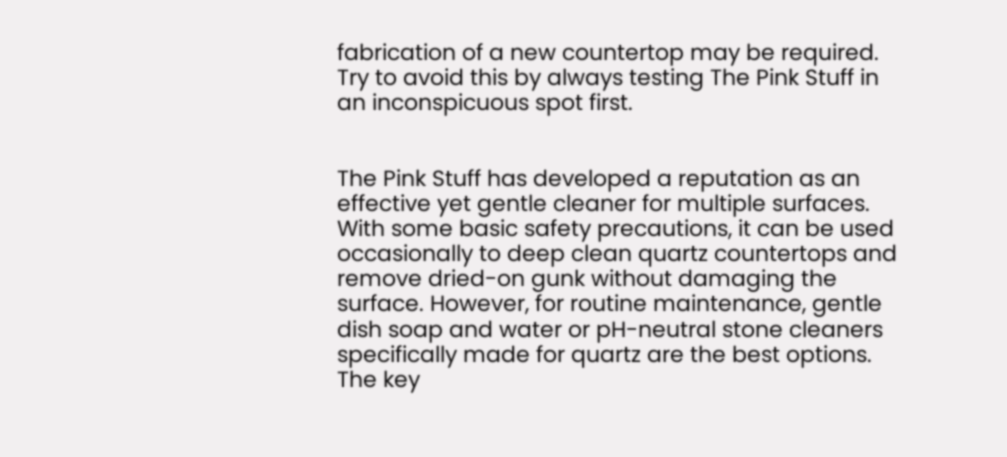fabrication of a new countertop may be required. Try to avoid this by always testing The Pink Stuff in an inconspicuous spot first.


The Pink Stuff has developed a reputation as an effective yet gentle cleaner for multiple surfaces. With some basic safety precautions, it can be used occasionally to deep clean quartz countertops and remove dried-on gunk without damaging the surface. However, for routine maintenance, gentle dish soap and water or pH-neutral stone cleaners specifically made for quartz are the best options. The key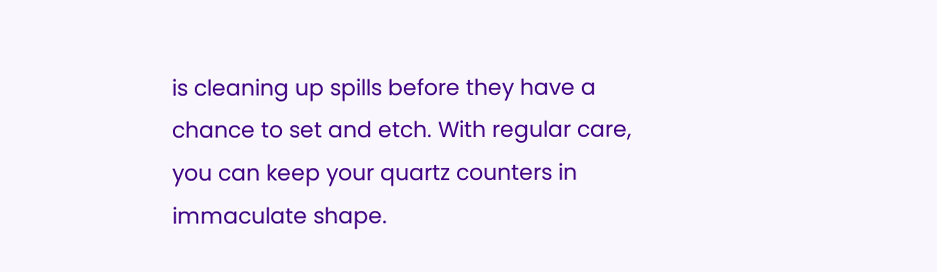is cleaning up spills before they have a chance to set and etch. With regular care, you can keep your quartz counters in immaculate shape.